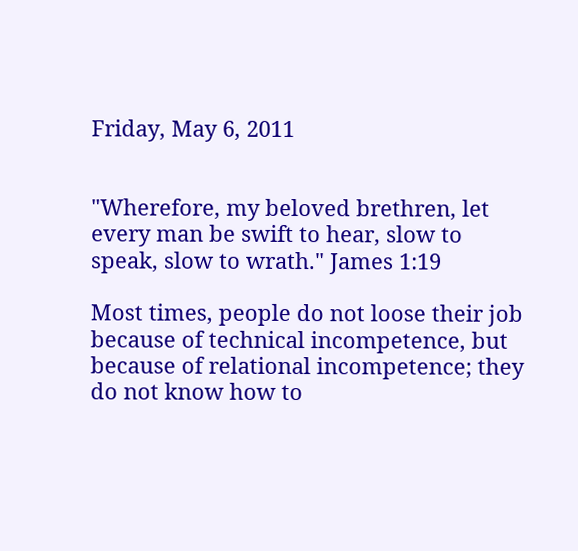Friday, May 6, 2011


"Wherefore, my beloved brethren, let every man be swift to hear, slow to speak, slow to wrath." James 1:19

Most times, people do not loose their job because of technical incompetence, but because of relational incompetence; they do not know how to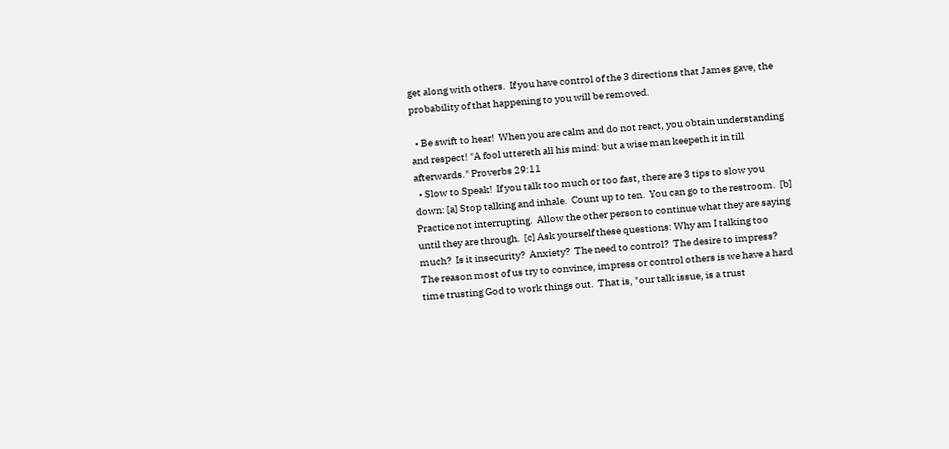get along with others.  If you have control of the 3 directions that James gave, the probability of that happening to you will be removed.

  • Be swift to hear!  When you are calm and do not react, you obtain understanding and respect! "A fool uttereth all his mind: but a wise man keepeth it in till afterwards." Proverbs 29:11
  • Slow to Speak!  If you talk too much or too fast, there are 3 tips to slow you down: [a] Stop talking and inhale.  Count up to ten.  You can go to the restroom.  [b] Practice not interrupting.  Allow the other person to continue what they are saying until they are through.  [c] Ask yourself these questions: Why am I talking too much?  Is it insecurity?  Anxiety?  The need to control?  The desire to impress?  The reason most of us try to convince, impress or control others is we have a hard time trusting God to work things out.  That is, "our talk issue, is a trust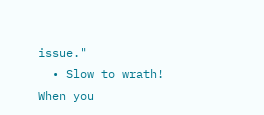issue."
  • Slow to wrath!  When you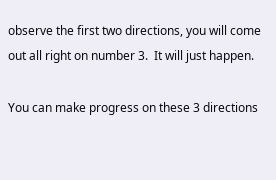observe the first two directions, you will come out all right on number 3.  It will just happen.

You can make progress on these 3 directions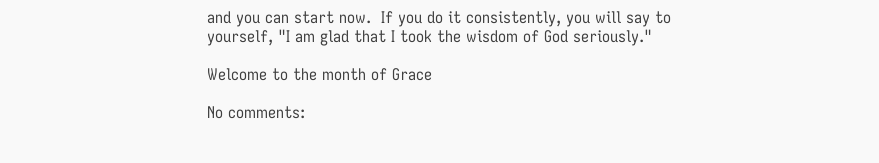and you can start now.  If you do it consistently, you will say to yourself, "I am glad that I took the wisdom of God seriously."

Welcome to the month of Grace

No comments: